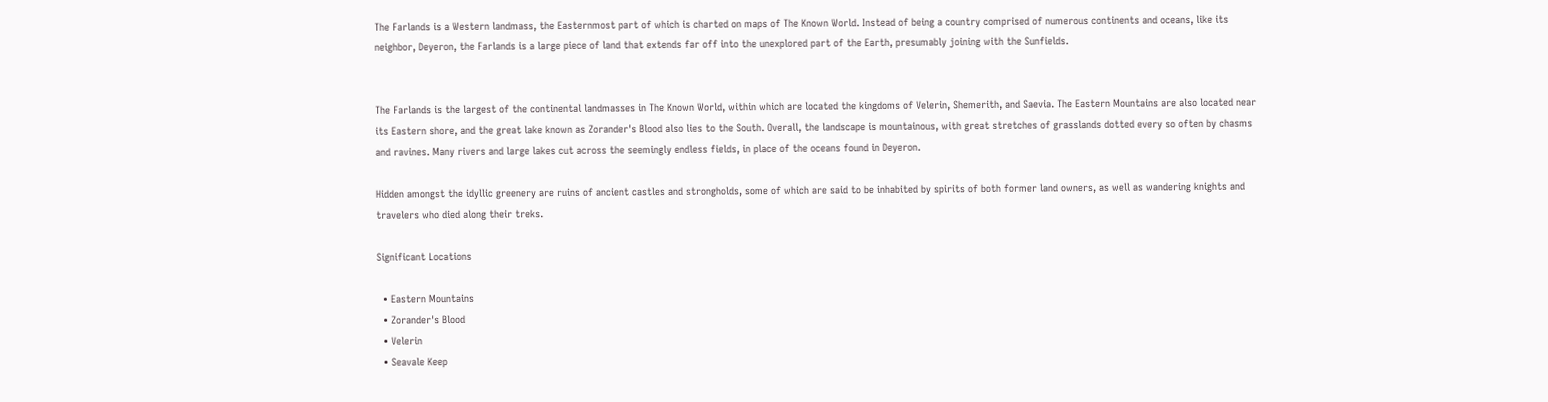The Farlands is a Western landmass, the Easternmost part of which is charted on maps of The Known World. Instead of being a country comprised of numerous continents and oceans, like its neighbor, Deyeron, the Farlands is a large piece of land that extends far off into the unexplored part of the Earth, presumably joining with the Sunfields.


The Farlands is the largest of the continental landmasses in The Known World, within which are located the kingdoms of Velerin, Shemerith, and Saevia. The Eastern Mountains are also located near its Eastern shore, and the great lake known as Zorander's Blood also lies to the South. Overall, the landscape is mountainous, with great stretches of grasslands dotted every so often by chasms and ravines. Many rivers and large lakes cut across the seemingly endless fields, in place of the oceans found in Deyeron.

Hidden amongst the idyllic greenery are ruins of ancient castles and strongholds, some of which are said to be inhabited by spirits of both former land owners, as well as wandering knights and travelers who died along their treks.

Significant Locations

  • Eastern Mountains
  • Zorander's Blood
  • Velerin
  • Seavale Keep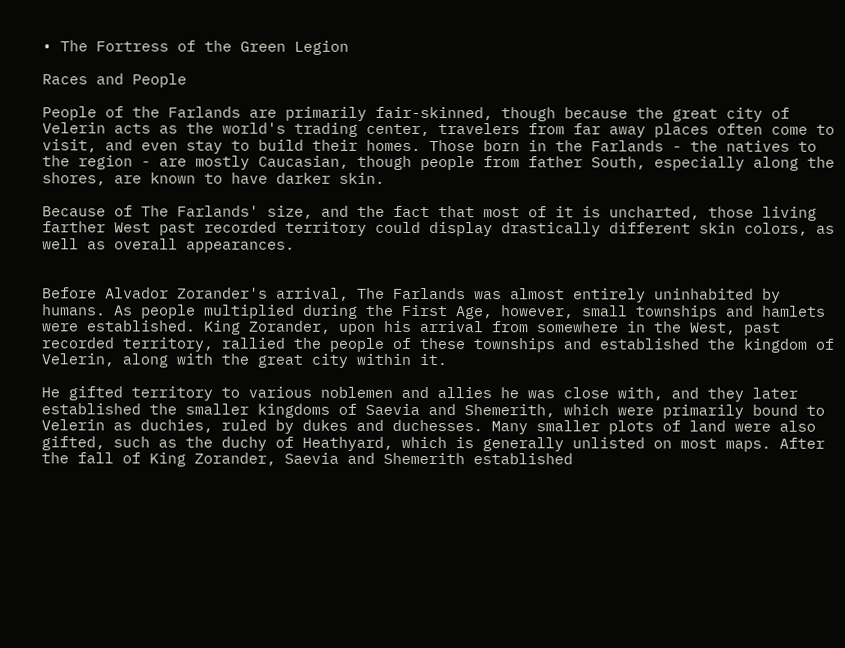• The Fortress of the Green Legion

Races and People

People of the Farlands are primarily fair-skinned, though because the great city of Velerin acts as the world's trading center, travelers from far away places often come to visit, and even stay to build their homes. Those born in the Farlands - the natives to the region - are mostly Caucasian, though people from father South, especially along the shores, are known to have darker skin.

Because of The Farlands' size, and the fact that most of it is uncharted, those living farther West past recorded territory could display drastically different skin colors, as well as overall appearances.


Before Alvador Zorander's arrival, The Farlands was almost entirely uninhabited by humans. As people multiplied during the First Age, however, small townships and hamlets were established. King Zorander, upon his arrival from somewhere in the West, past recorded territory, rallied the people of these townships and established the kingdom of Velerin, along with the great city within it.

He gifted territory to various noblemen and allies he was close with, and they later established the smaller kingdoms of Saevia and Shemerith, which were primarily bound to Velerin as duchies, ruled by dukes and duchesses. Many smaller plots of land were also gifted, such as the duchy of Heathyard, which is generally unlisted on most maps. After the fall of King Zorander, Saevia and Shemerith established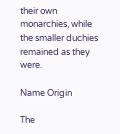their own monarchies, while the smaller duchies remained as they were.

Name Origin

The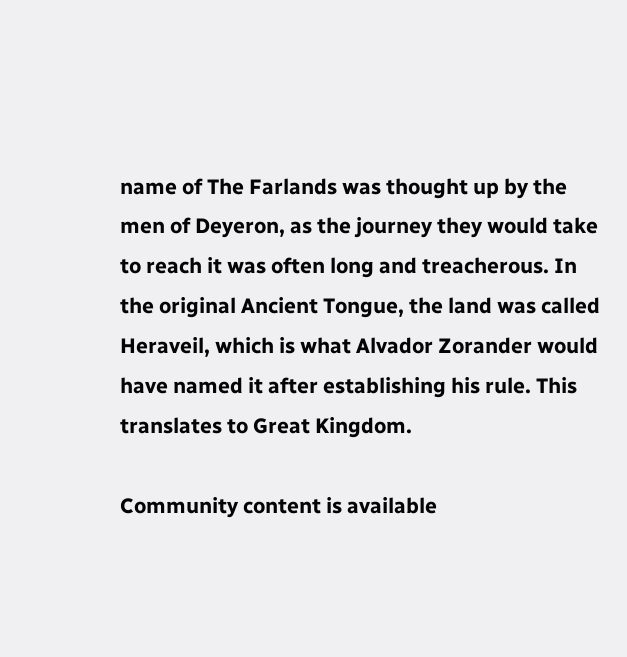name of The Farlands was thought up by the men of Deyeron, as the journey they would take to reach it was often long and treacherous. In the original Ancient Tongue, the land was called Heraveil, which is what Alvador Zorander would have named it after establishing his rule. This translates to Great Kingdom.

Community content is available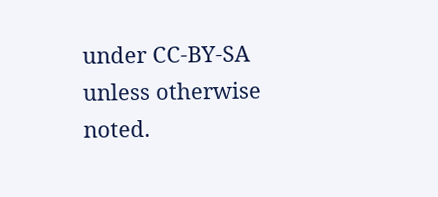under CC-BY-SA unless otherwise noted.